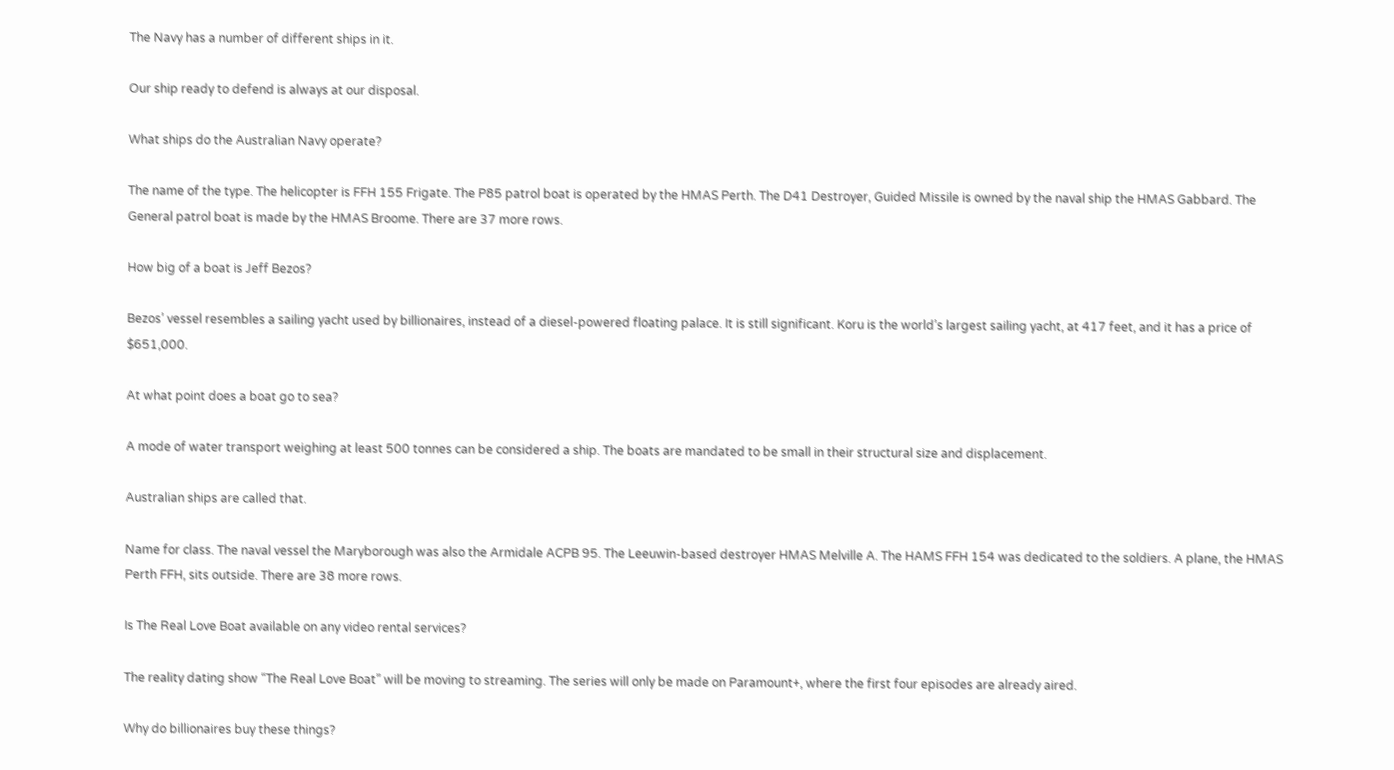The Navy has a number of different ships in it.

Our ship ready to defend is always at our disposal.

What ships do the Australian Navy operate?

The name of the type. The helicopter is FFH 155 Frigate. The P85 patrol boat is operated by the HMAS Perth. The D41 Destroyer, Guided Missile is owned by the naval ship the HMAS Gabbard. The General patrol boat is made by the HMAS Broome. There are 37 more rows.

How big of a boat is Jeff Bezos?

Bezos’ vessel resembles a sailing yacht used by billionaires, instead of a diesel-powered floating palace. It is still significant. Koru is the world’s largest sailing yacht, at 417 feet, and it has a price of $651,000.

At what point does a boat go to sea?

A mode of water transport weighing at least 500 tonnes can be considered a ship. The boats are mandated to be small in their structural size and displacement.

Australian ships are called that.

Name for class. The naval vessel the Maryborough was also the Armidale ACPB 95. The Leeuwin-based destroyer HMAS Melville A. The HAMS FFH 154 was dedicated to the soldiers. A plane, the HMAS Perth FFH, sits outside. There are 38 more rows.

Is The Real Love Boat available on any video rental services?

The reality dating show “The Real Love Boat” will be moving to streaming. The series will only be made on Paramount+, where the first four episodes are already aired.

Why do billionaires buy these things?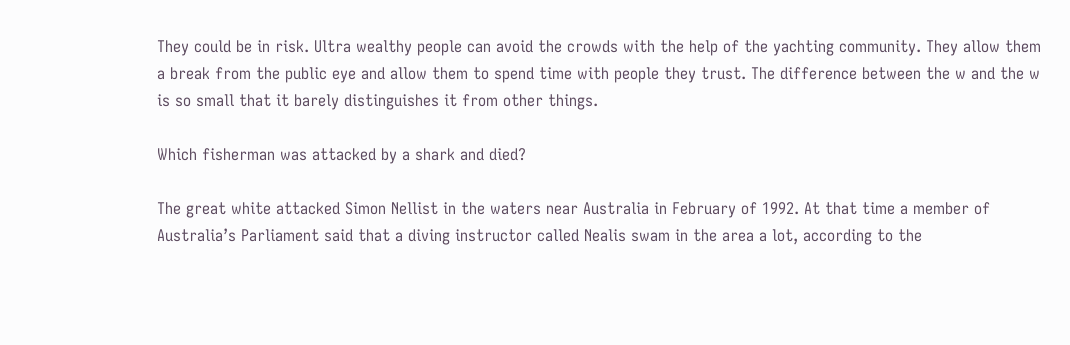They could be in risk. Ultra wealthy people can avoid the crowds with the help of the yachting community. They allow them a break from the public eye and allow them to spend time with people they trust. The difference between the w and the w is so small that it barely distinguishes it from other things.

Which fisherman was attacked by a shark and died?

The great white attacked Simon Nellist in the waters near Australia in February of 1992. At that time a member of Australia’s Parliament said that a diving instructor called Nealis swam in the area a lot, according to the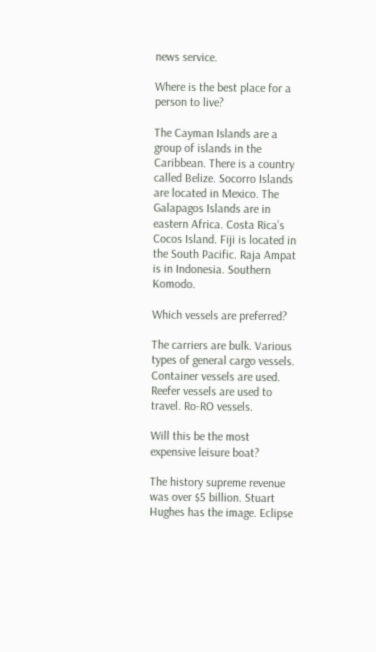news service.

Where is the best place for a person to live?

The Cayman Islands are a group of islands in the Caribbean. There is a country called Belize. Socorro Islands are located in Mexico. The Galapagos Islands are in eastern Africa. Costa Rica’s Cocos Island. Fiji is located in the South Pacific. Raja Ampat is in Indonesia. Southern Komodo.

Which vessels are preferred?

The carriers are bulk. Various types of general cargo vessels. Container vessels are used. Reefer vessels are used to travel. Ro-RO vessels.

Will this be the most expensive leisure boat?

The history supreme revenue was over $5 billion. Stuart Hughes has the image. Eclipse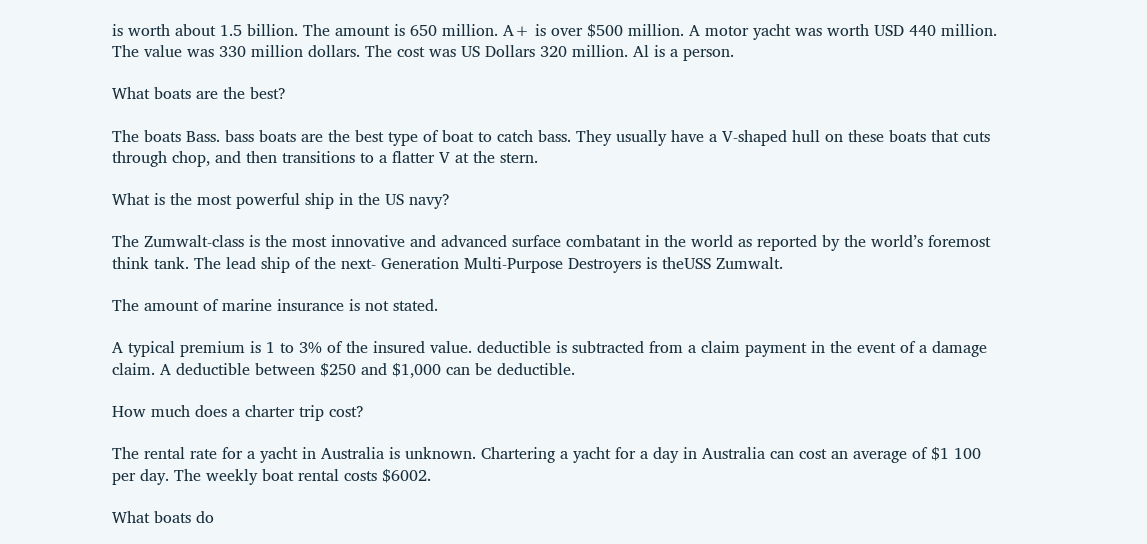is worth about 1.5 billion. The amount is 650 million. A+ is over $500 million. A motor yacht was worth USD 440 million. The value was 330 million dollars. The cost was US Dollars 320 million. Al is a person.

What boats are the best?

The boats Bass. bass boats are the best type of boat to catch bass. They usually have a V-shaped hull on these boats that cuts through chop, and then transitions to a flatter V at the stern.

What is the most powerful ship in the US navy?

The Zumwalt-class is the most innovative and advanced surface combatant in the world as reported by the world’s foremost think tank. The lead ship of the next- Generation Multi-Purpose Destroyers is theUSS Zumwalt.

The amount of marine insurance is not stated.

A typical premium is 1 to 3% of the insured value. deductible is subtracted from a claim payment in the event of a damage claim. A deductible between $250 and $1,000 can be deductible.

How much does a charter trip cost?

The rental rate for a yacht in Australia is unknown. Chartering a yacht for a day in Australia can cost an average of $1 100 per day. The weekly boat rental costs $6002.

What boats do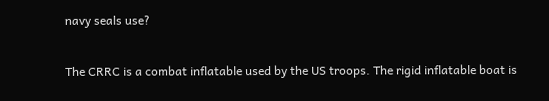navy seals use?

The CRRC is a combat inflatable used by the US troops. The rigid inflatable boat is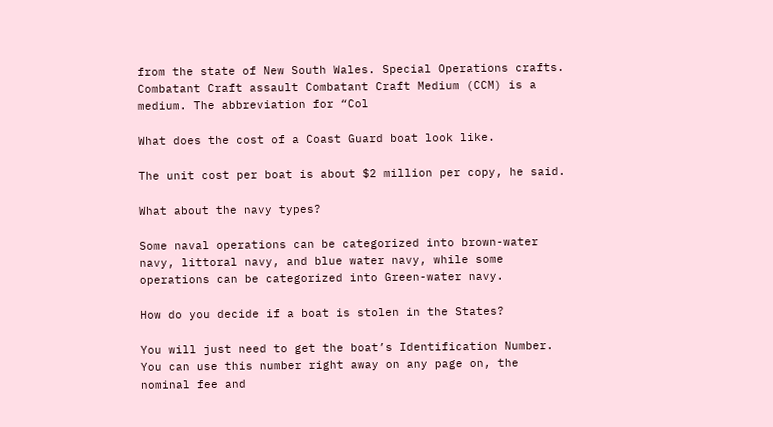from the state of New South Wales. Special Operations crafts. Combatant Craft assault Combatant Craft Medium (CCM) is a medium. The abbreviation for “Col

What does the cost of a Coast Guard boat look like.

The unit cost per boat is about $2 million per copy, he said.

What about the navy types?

Some naval operations can be categorized into brown-water navy, littoral navy, and blue water navy, while some operations can be categorized into Green-water navy.

How do you decide if a boat is stolen in the States?

You will just need to get the boat’s Identification Number. You can use this number right away on any page on, the nominal fee and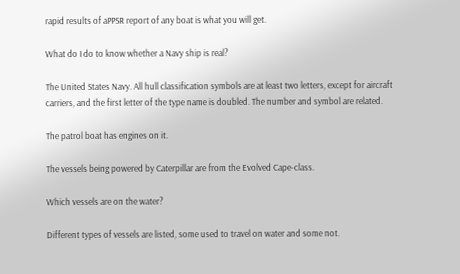rapid results of aPPSR report of any boat is what you will get.

What do I do to know whether a Navy ship is real?

The United States Navy. All hull classification symbols are at least two letters, except for aircraft carriers, and the first letter of the type name is doubled. The number and symbol are related.

The patrol boat has engines on it.

The vessels being powered by Caterpillar are from the Evolved Cape-class.

Which vessels are on the water?

Different types of vessels are listed, some used to travel on water and some not.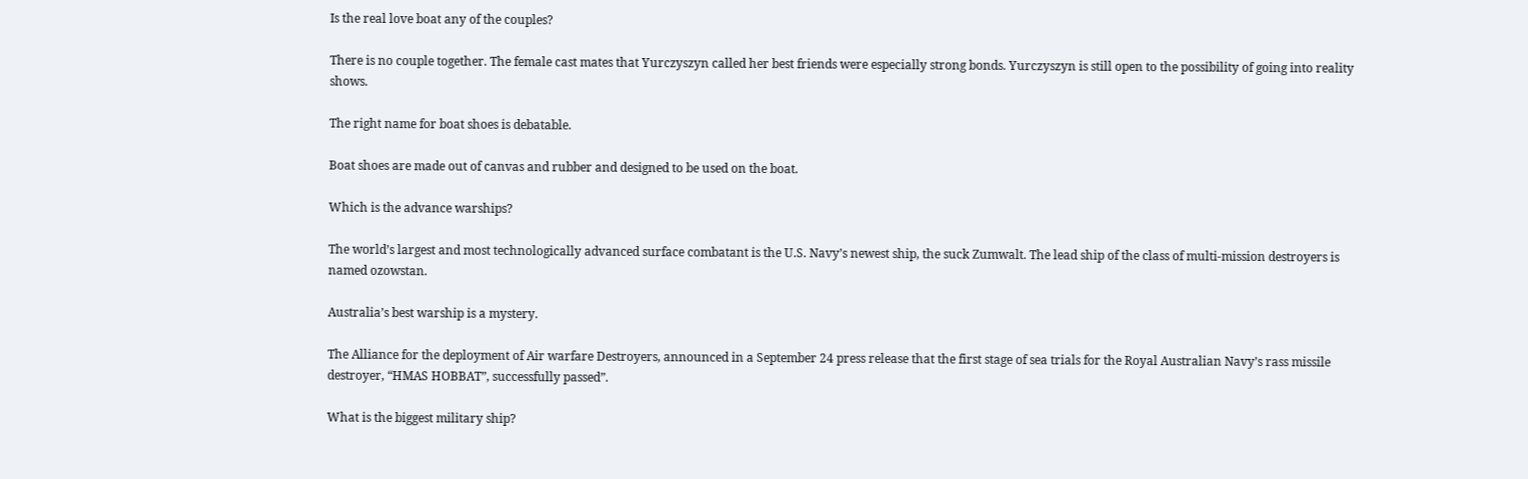Is the real love boat any of the couples?

There is no couple together. The female cast mates that Yurczyszyn called her best friends were especially strong bonds. Yurczyszyn is still open to the possibility of going into reality shows.

The right name for boat shoes is debatable.

Boat shoes are made out of canvas and rubber and designed to be used on the boat.

Which is the advance warships?

The world’s largest and most technologically advanced surface combatant is the U.S. Navy’s newest ship, the suck Zumwalt. The lead ship of the class of multi-mission destroyers is named ozowstan.

Australia’s best warship is a mystery.

The Alliance for the deployment of Air warfare Destroyers, announced in a September 24 press release that the first stage of sea trials for the Royal Australian Navy’s rass missile destroyer, “HMAS HOBBAT”, successfully passed”.

What is the biggest military ship?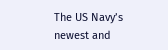The US Navy’s newest and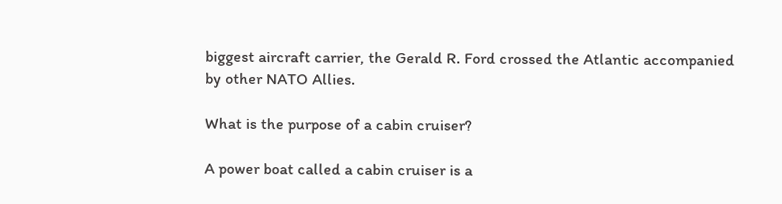biggest aircraft carrier, the Gerald R. Ford crossed the Atlantic accompanied by other NATO Allies.

What is the purpose of a cabin cruiser?

A power boat called a cabin cruiser is a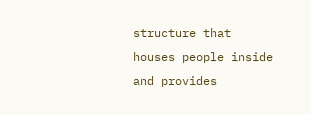structure that houses people inside and provides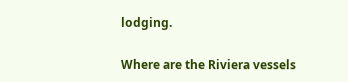lodging.

Where are the Riviera vessels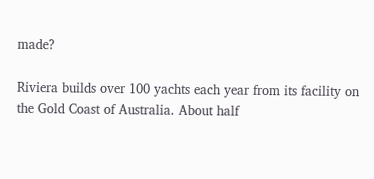made?

Riviera builds over 100 yachts each year from its facility on the Gold Coast of Australia. About half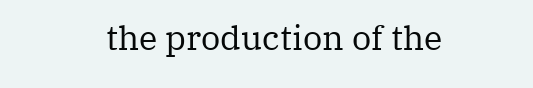the production of the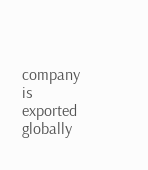company is exported globally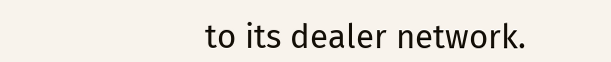to its dealer network.